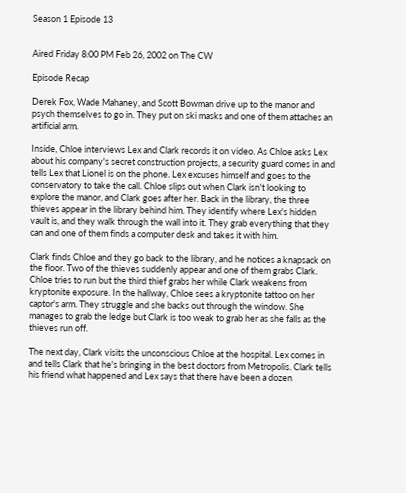Season 1 Episode 13


Aired Friday 8:00 PM Feb 26, 2002 on The CW

Episode Recap

Derek Fox, Wade Mahaney, and Scott Bowman drive up to the manor and psych themselves to go in. They put on ski masks and one of them attaches an artificial arm.

Inside, Chloe interviews Lex and Clark records it on video. As Chloe asks Lex about his company's secret construction projects, a security guard comes in and tells Lex that Lionel is on the phone. Lex excuses himself and goes to the conservatory to take the call. Chloe slips out when Clark isn't looking to explore the manor, and Clark goes after her. Back in the library, the three thieves appear in the library behind him. They identify where Lex's hidden vault is, and they walk through the wall into it. They grab everything that they can and one of them finds a computer desk and takes it with him.

Clark finds Chloe and they go back to the library, and he notices a knapsack on the floor. Two of the thieves suddenly appear and one of them grabs Clark. Chloe tries to run but the third thief grabs her while Clark weakens from kryptonite exposure. In the hallway, Chloe sees a kryptonite tattoo on her captor's arm. They struggle and she backs out through the window. She manages to grab the ledge but Clark is too weak to grab her as she falls as the thieves run off.

The next day, Clark visits the unconscious Chloe at the hospital. Lex comes in and tells Clark that he's bringing in the best doctors from Metropolis. Clark tells his friend what happened and Lex says that there have been a dozen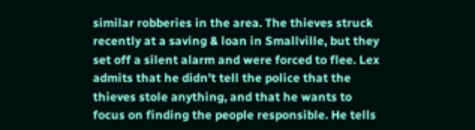similar robberies in the area. The thieves struck recently at a saving & loan in Smallville, but they set off a silent alarm and were forced to flee. Lex admits that he didn't tell the police that the thieves stole anything, and that he wants to focus on finding the people responsible. He tells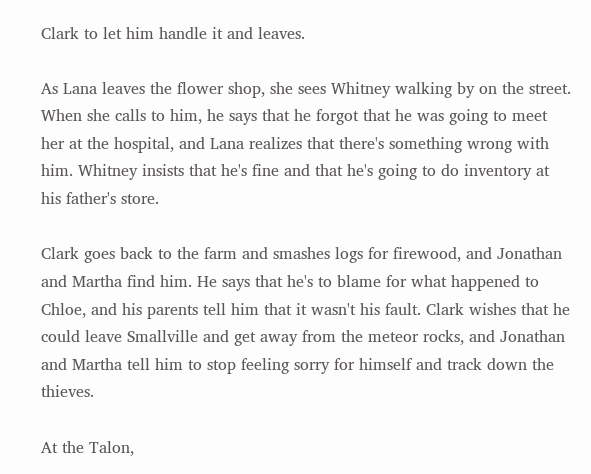Clark to let him handle it and leaves.

As Lana leaves the flower shop, she sees Whitney walking by on the street. When she calls to him, he says that he forgot that he was going to meet her at the hospital, and Lana realizes that there's something wrong with him. Whitney insists that he's fine and that he's going to do inventory at his father's store.

Clark goes back to the farm and smashes logs for firewood, and Jonathan and Martha find him. He says that he's to blame for what happened to Chloe, and his parents tell him that it wasn't his fault. Clark wishes that he could leave Smallville and get away from the meteor rocks, and Jonathan and Martha tell him to stop feeling sorry for himself and track down the thieves.

At the Talon,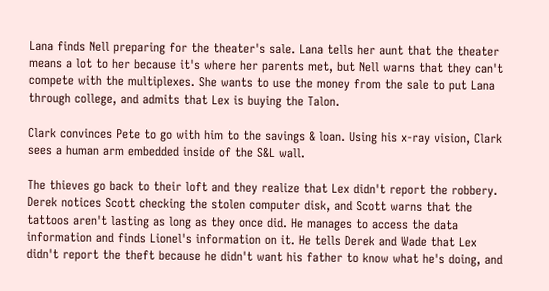Lana finds Nell preparing for the theater's sale. Lana tells her aunt that the theater means a lot to her because it's where her parents met, but Nell warns that they can't compete with the multiplexes. She wants to use the money from the sale to put Lana through college, and admits that Lex is buying the Talon.

Clark convinces Pete to go with him to the savings & loan. Using his x-ray vision, Clark sees a human arm embedded inside of the S&L wall.

The thieves go back to their loft and they realize that Lex didn't report the robbery. Derek notices Scott checking the stolen computer disk, and Scott warns that the tattoos aren't lasting as long as they once did. He manages to access the data information and finds Lionel's information on it. He tells Derek and Wade that Lex didn't report the theft because he didn't want his father to know what he's doing, and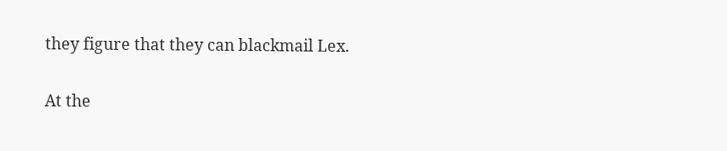they figure that they can blackmail Lex.

At the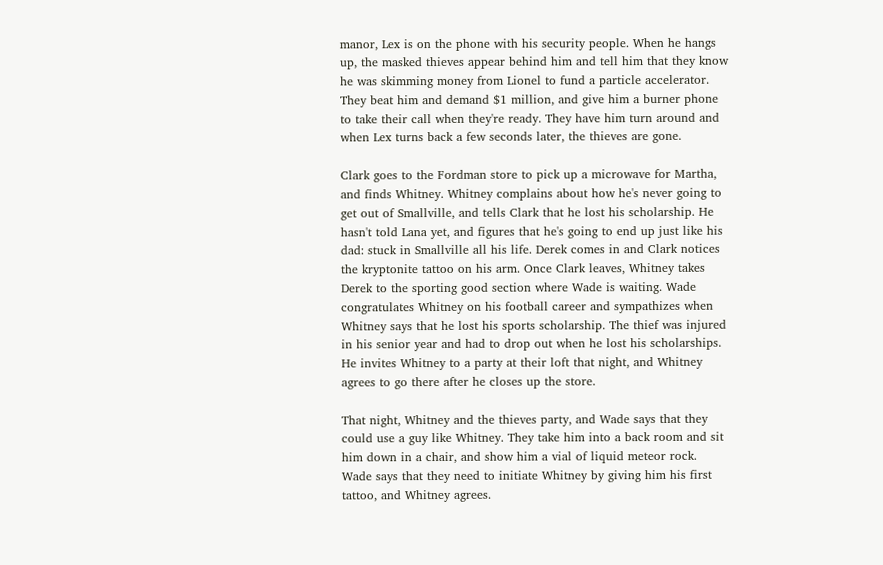manor, Lex is on the phone with his security people. When he hangs up, the masked thieves appear behind him and tell him that they know he was skimming money from Lionel to fund a particle accelerator. They beat him and demand $1 million, and give him a burner phone to take their call when they're ready. They have him turn around and when Lex turns back a few seconds later, the thieves are gone.

Clark goes to the Fordman store to pick up a microwave for Martha, and finds Whitney. Whitney complains about how he's never going to get out of Smallville, and tells Clark that he lost his scholarship. He hasn't told Lana yet, and figures that he's going to end up just like his dad: stuck in Smallville all his life. Derek comes in and Clark notices the kryptonite tattoo on his arm. Once Clark leaves, Whitney takes Derek to the sporting good section where Wade is waiting. Wade congratulates Whitney on his football career and sympathizes when Whitney says that he lost his sports scholarship. The thief was injured in his senior year and had to drop out when he lost his scholarships. He invites Whitney to a party at their loft that night, and Whitney agrees to go there after he closes up the store.

That night, Whitney and the thieves party, and Wade says that they could use a guy like Whitney. They take him into a back room and sit him down in a chair, and show him a vial of liquid meteor rock. Wade says that they need to initiate Whitney by giving him his first tattoo, and Whitney agrees.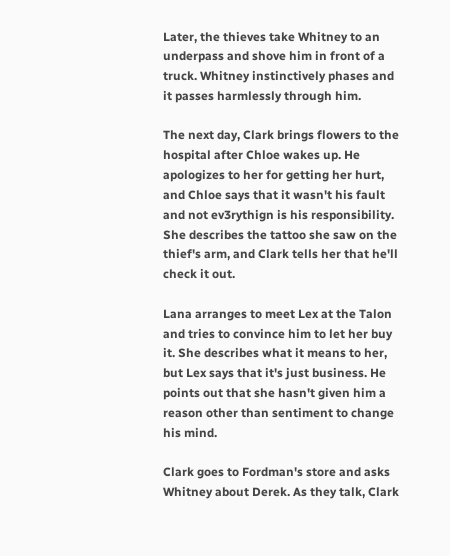Later, the thieves take Whitney to an underpass and shove him in front of a truck. Whitney instinctively phases and it passes harmlessly through him.

The next day, Clark brings flowers to the hospital after Chloe wakes up. He apologizes to her for getting her hurt, and Chloe says that it wasn't his fault and not ev3rythign is his responsibility. She describes the tattoo she saw on the thief's arm, and Clark tells her that he'll check it out.

Lana arranges to meet Lex at the Talon and tries to convince him to let her buy it. She describes what it means to her, but Lex says that it's just business. He points out that she hasn't given him a reason other than sentiment to change his mind.

Clark goes to Fordman's store and asks Whitney about Derek. As they talk, Clark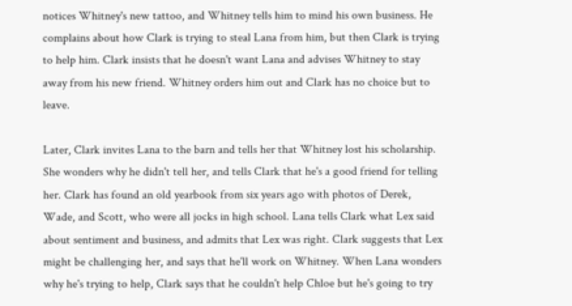notices Whitney's new tattoo, and Whitney tells him to mind his own business. He complains about how Clark is trying to steal Lana from him, but then Clark is trying to help him. Clark insists that he doesn't want Lana and advises Whitney to stay away from his new friend. Whitney orders him out and Clark has no choice but to leave.

Later, Clark invites Lana to the barn and tells her that Whitney lost his scholarship. She wonders why he didn't tell her, and tells Clark that he's a good friend for telling her. Clark has found an old yearbook from six years ago with photos of Derek, Wade, and Scott, who were all jocks in high school. Lana tells Clark what Lex said about sentiment and business, and admits that Lex was right. Clark suggests that Lex might be challenging her, and says that he'll work on Whitney. When Lana wonders why he's trying to help, Clark says that he couldn't help Chloe but he's going to try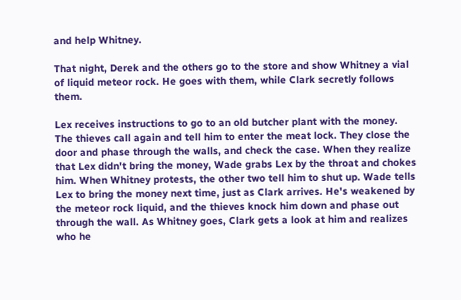and help Whitney.

That night, Derek and the others go to the store and show Whitney a vial of liquid meteor rock. He goes with them, while Clark secretly follows them.

Lex receives instructions to go to an old butcher plant with the money. The thieves call again and tell him to enter the meat lock. They close the door and phase through the walls, and check the case. When they realize that Lex didn't bring the money, Wade grabs Lex by the throat and chokes him. When Whitney protests, the other two tell him to shut up. Wade tells Lex to bring the money next time, just as Clark arrives. He's weakened by the meteor rock liquid, and the thieves knock him down and phase out through the wall. As Whitney goes, Clark gets a look at him and realizes who he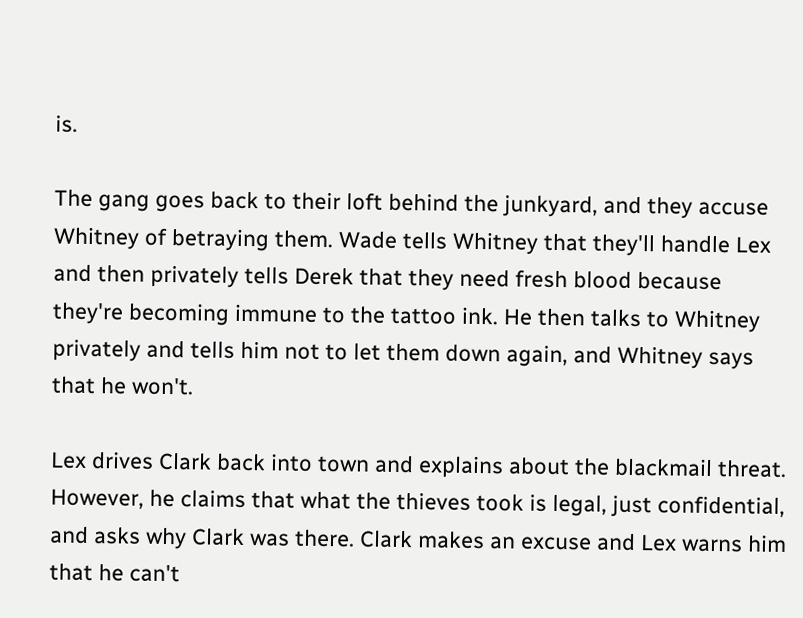is.

The gang goes back to their loft behind the junkyard, and they accuse Whitney of betraying them. Wade tells Whitney that they'll handle Lex and then privately tells Derek that they need fresh blood because they're becoming immune to the tattoo ink. He then talks to Whitney privately and tells him not to let them down again, and Whitney says that he won't.

Lex drives Clark back into town and explains about the blackmail threat. However, he claims that what the thieves took is legal, just confidential, and asks why Clark was there. Clark makes an excuse and Lex warns him that he can't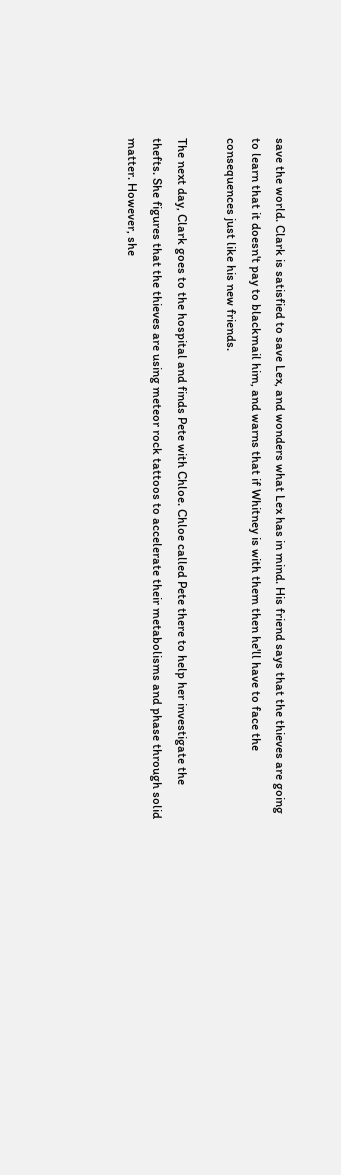save the world. Clark is satisfied to save Lex, and wonders what Lex has in mind. His friend says that the thieves are going to learn that it doesn't pay to blackmail him, and warns that if Whitney is with them then he'll have to face the consequences just like his new friends.

The next day, Clark goes to the hospital and finds Pete with Chloe. Chloe called Pete there to help her investigate the thefts. She figures that the thieves are using meteor rock tattoos to accelerate their metabolisms and phase through solid matter. However, she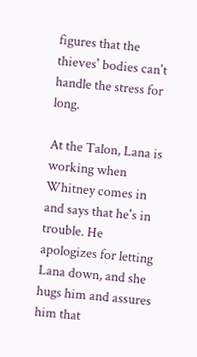figures that the thieves' bodies can't handle the stress for long.

At the Talon, Lana is working when Whitney comes in and says that he's in trouble. He apologizes for letting Lana down, and she hugs him and assures him that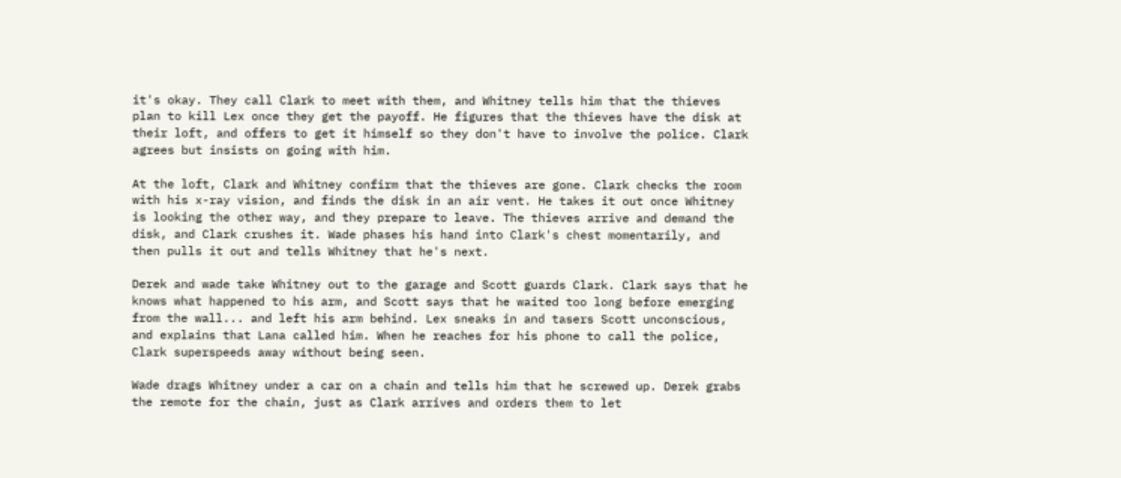it's okay. They call Clark to meet with them, and Whitney tells him that the thieves plan to kill Lex once they get the payoff. He figures that the thieves have the disk at their loft, and offers to get it himself so they don't have to involve the police. Clark agrees but insists on going with him.

At the loft, Clark and Whitney confirm that the thieves are gone. Clark checks the room with his x-ray vision, and finds the disk in an air vent. He takes it out once Whitney is looking the other way, and they prepare to leave. The thieves arrive and demand the disk, and Clark crushes it. Wade phases his hand into Clark's chest momentarily, and then pulls it out and tells Whitney that he's next.

Derek and wade take Whitney out to the garage and Scott guards Clark. Clark says that he knows what happened to his arm, and Scott says that he waited too long before emerging from the wall... and left his arm behind. Lex sneaks in and tasers Scott unconscious, and explains that Lana called him. When he reaches for his phone to call the police, Clark superspeeds away without being seen.

Wade drags Whitney under a car on a chain and tells him that he screwed up. Derek grabs the remote for the chain, just as Clark arrives and orders them to let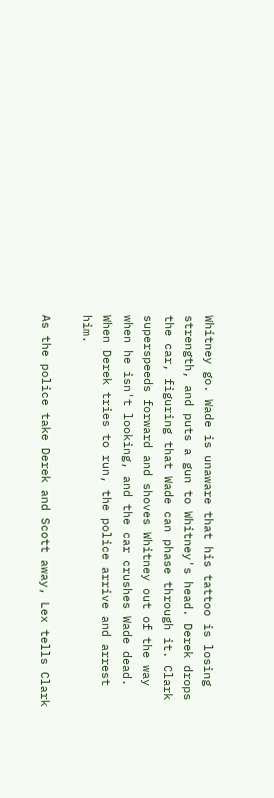Whitney go. Wade is unaware that his tattoo is losing strength, and puts a gun to Whitney's head. Derek drops the car, figuring that Wade can phase through it. Clark superspeeds forward and shoves Whitney out of the way when he isn't looking, and the car crushes Wade dead. When Derek tries to run, the police arrive and arrest him.

As the police take Derek and Scott away, Lex tells Clark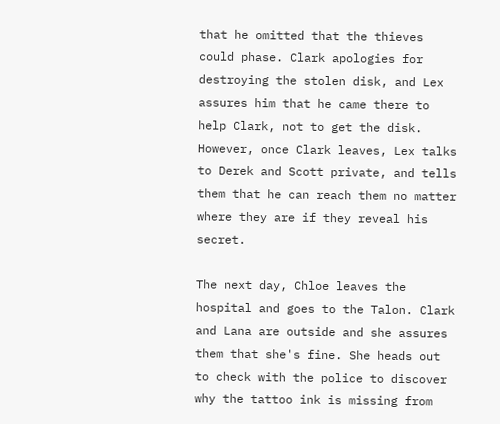that he omitted that the thieves could phase. Clark apologies for destroying the stolen disk, and Lex assures him that he came there to help Clark, not to get the disk. However, once Clark leaves, Lex talks to Derek and Scott private, and tells them that he can reach them no matter where they are if they reveal his secret.

The next day, Chloe leaves the hospital and goes to the Talon. Clark and Lana are outside and she assures them that she's fine. She heads out to check with the police to discover why the tattoo ink is missing from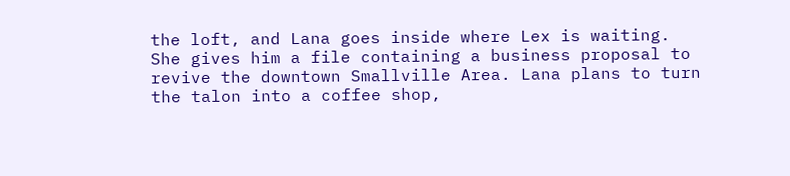the loft, and Lana goes inside where Lex is waiting. She gives him a file containing a business proposal to revive the downtown Smallville Area. Lana plans to turn the talon into a coffee shop,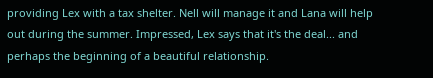providing Lex with a tax shelter. Nell will manage it and Lana will help out during the summer. Impressed, Lex says that it's the deal... and perhaps the beginning of a beautiful relationship.